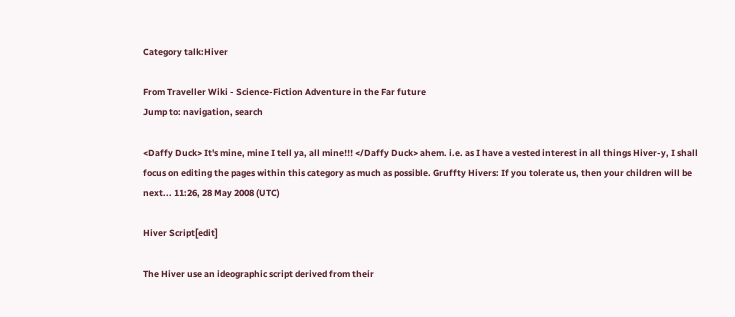Category talk:Hiver

From Traveller Wiki - Science-Fiction Adventure in the Far future
Jump to: navigation, search

<Daffy Duck> It's mine, mine I tell ya, all mine!!! </Daffy Duck> ahem. i.e. as I have a vested interest in all things Hiver-y, I shall focus on editing the pages within this category as much as possible. Gruffty Hivers: If you tolerate us, then your children will be next... 11:26, 28 May 2008 (UTC)

Hiver Script[edit]

The Hiver use an ideographic script derived from their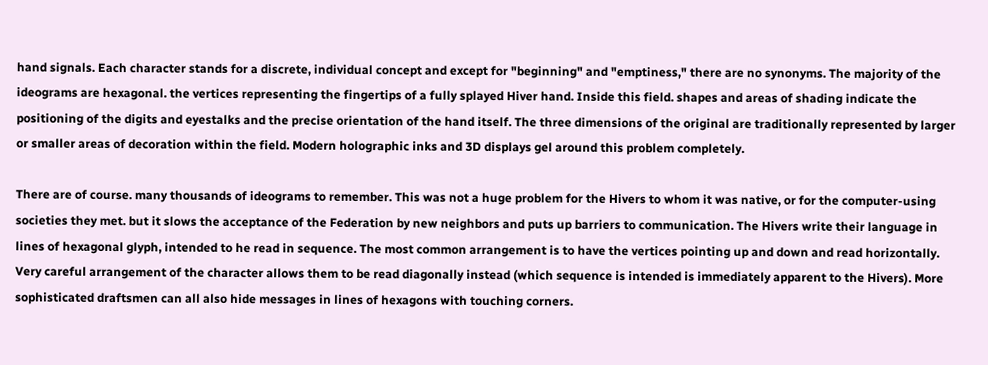hand signals. Each character stands for a discrete, individual concept and except for "beginning" and "emptiness," there are no synonyms. The majority of the ideograms are hexagonal. the vertices representing the fingertips of a fully splayed Hiver hand. Inside this field. shapes and areas of shading indicate the positioning of the digits and eyestalks and the precise orientation of the hand itself. The three dimensions of the original are traditionally represented by larger or smaller areas of decoration within the field. Modern holographic inks and 3D displays gel around this problem completely.

There are of course. many thousands of ideograms to remember. This was not a huge problem for the Hivers to whom it was native, or for the computer-using societies they met. but it slows the acceptance of the Federation by new neighbors and puts up barriers to communication. The Hivers write their language in lines of hexagonal glyph, intended to he read in sequence. The most common arrangement is to have the vertices pointing up and down and read horizontally. Very careful arrangement of the character allows them to be read diagonally instead (which sequence is intended is immediately apparent to the Hivers). More sophisticated draftsmen can all also hide messages in lines of hexagons with touching corners.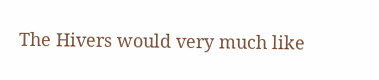The Hivers would very much like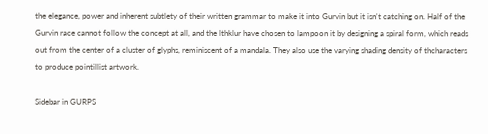the elegance, power and inherent subtlety of their written grammar to make it into Gurvin but it isn't catching on. Half of the Gurvin race cannot follow the concept at all, and the lthklur have chosen to lampoon it by designing a spiral form, which reads out from the center of a cluster of glyphs, reminiscent of a mandala. They also use the varying shading density of thcharacters to produce pointillist artwork.

Sidebar in GURPS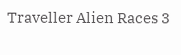Traveller Alien Races 3